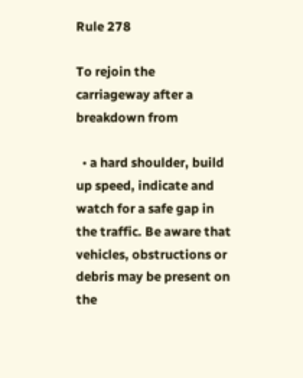Rule 278

To rejoin the carriageway after a breakdown from

  • a hard shoulder, build up speed, indicate and watch for a safe gap in the traffic. Be aware that vehicles, obstructions or debris may be present on the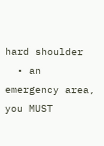hard shoulder
  • an emergency area, you MUST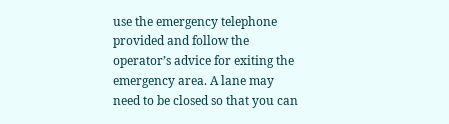use the emergency telephone provided and follow the operator’s advice for exiting the emergency area. A lane may need to be closed so that you can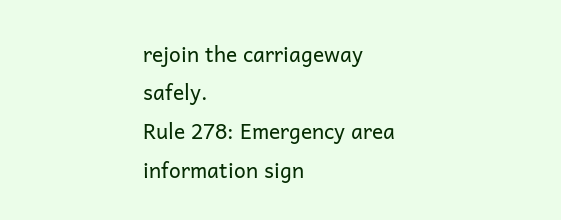rejoin the carriageway safely.
Rule 278: Emergency area information sign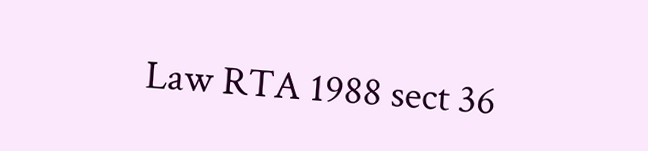Law RTA 1988 sect 36